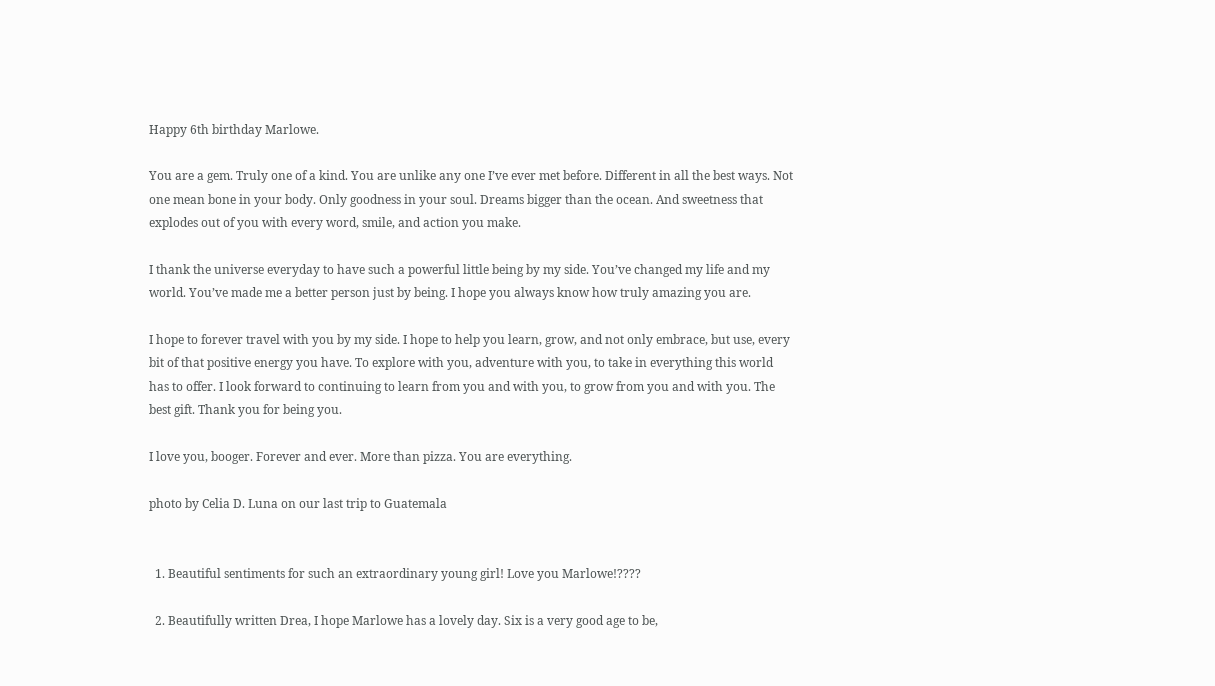Happy 6th birthday Marlowe.

You are a gem. Truly one of a kind. You are unlike any one I’ve ever met before. Different in all the best ways. Not one mean bone in your body. Only goodness in your soul. Dreams bigger than the ocean. And sweetness that explodes out of you with every word, smile, and action you make.

I thank the universe everyday to have such a powerful little being by my side. You’ve changed my life and my world. You’ve made me a better person just by being. I hope you always know how truly amazing you are.

I hope to forever travel with you by my side. I hope to help you learn, grow, and not only embrace, but use, every bit of that positive energy you have. To explore with you, adventure with you, to take in everything this world has to offer. I look forward to continuing to learn from you and with you, to grow from you and with you. The best gift. Thank you for being you.

I love you, booger. Forever and ever. More than pizza. You are everything.

photo by Celia D. Luna on our last trip to Guatemala


  1. Beautiful sentiments for such an extraordinary young girl! Love you Marlowe!????

  2. Beautifully written Drea, I hope Marlowe has a lovely day. Six is a very good age to be,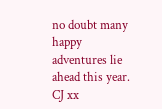no doubt many happy adventures lie ahead this year. CJ xx